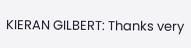KIERAN GILBERT: Thanks very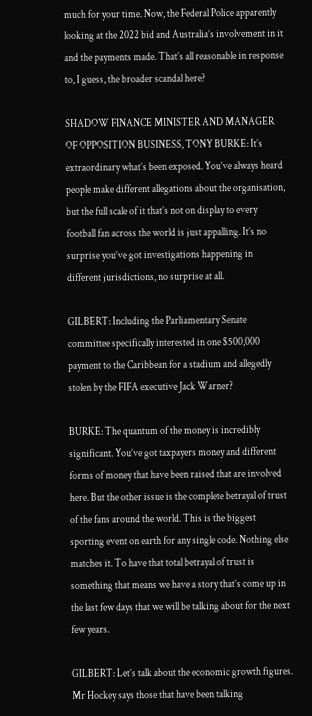much for your time. Now, the Federal Police apparently looking at the 2022 bid and Australia’s involvement in it and the payments made. That’s all reasonable in response to, I guess, the broader scandal here?

SHADOW FINANCE MINISTER AND MANAGER OF OPPOSITION BUSINESS, TONY BURKE: It’s extraordinary what’s been exposed. You’ve always heard people make different allegations about the organisation, but the full scale of it that’s not on display to every football fan across the world is just appalling. It’s no surprise you’ve got investigations happening in different jurisdictions, no surprise at all.

GILBERT: Including the Parliamentary Senate committee specifically interested in one $500,000 payment to the Caribbean for a stadium and allegedly stolen by the FIFA executive Jack Warner?

BURKE: The quantum of the money is incredibly significant. You’ve got taxpayers money and different forms of money that have been raised that are involved here. But the other issue is the complete betrayal of trust of the fans around the world. This is the biggest sporting event on earth for any single code. Nothing else matches it. To have that total betrayal of trust is something that means we have a story that’s come up in the last few days that we will be talking about for the next few years.

GILBERT: Let’s talk about the economic growth figures. Mr Hockey says those that have been talking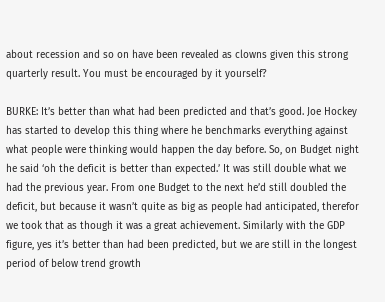about recession and so on have been revealed as clowns given this strong quarterly result. You must be encouraged by it yourself?

BURKE: It’s better than what had been predicted and that’s good. Joe Hockey has started to develop this thing where he benchmarks everything against what people were thinking would happen the day before. So, on Budget night he said ‘oh the deficit is better than expected.’ It was still double what we had the previous year. From one Budget to the next he’d still doubled the deficit, but because it wasn’t quite as big as people had anticipated, therefor we took that as though it was a great achievement. Similarly with the GDP figure, yes it’s better than had been predicted, but we are still in the longest period of below trend growth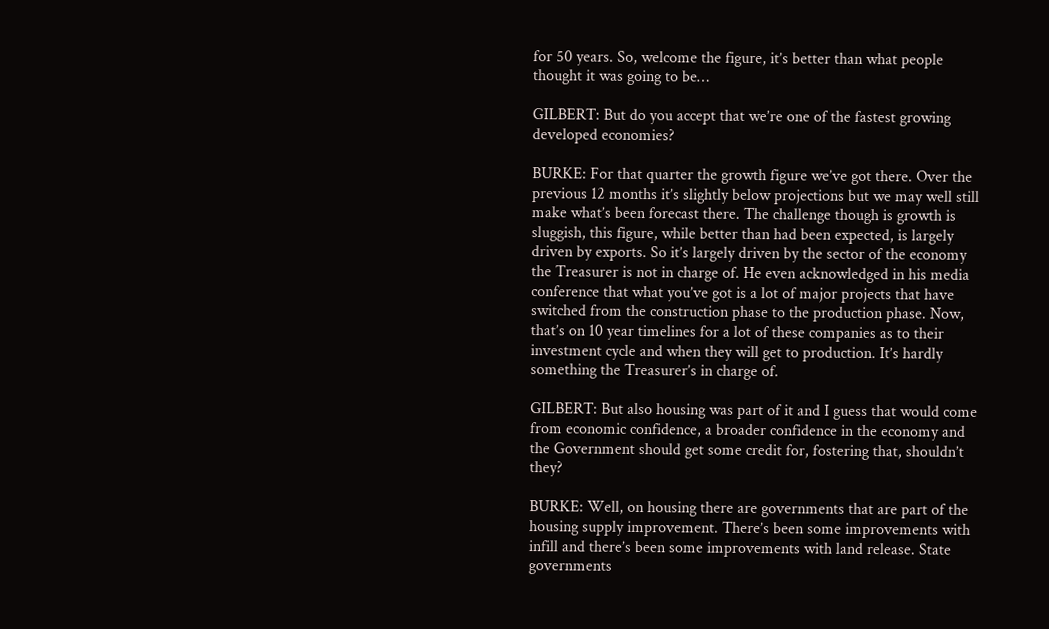for 50 years. So, welcome the figure, it’s better than what people thought it was going to be…

GILBERT: But do you accept that we’re one of the fastest growing developed economies?

BURKE: For that quarter the growth figure we’ve got there. Over the previous 12 months it’s slightly below projections but we may well still make what’s been forecast there. The challenge though is growth is sluggish, this figure, while better than had been expected, is largely driven by exports. So it’s largely driven by the sector of the economy the Treasurer is not in charge of. He even acknowledged in his media conference that what you’ve got is a lot of major projects that have switched from the construction phase to the production phase. Now, that’s on 10 year timelines for a lot of these companies as to their investment cycle and when they will get to production. It’s hardly something the Treasurer’s in charge of.

GILBERT: But also housing was part of it and I guess that would come from economic confidence, a broader confidence in the economy and the Government should get some credit for, fostering that, shouldn’t they?

BURKE: Well, on housing there are governments that are part of the housing supply improvement. There’s been some improvements with infill and there’s been some improvements with land release. State governments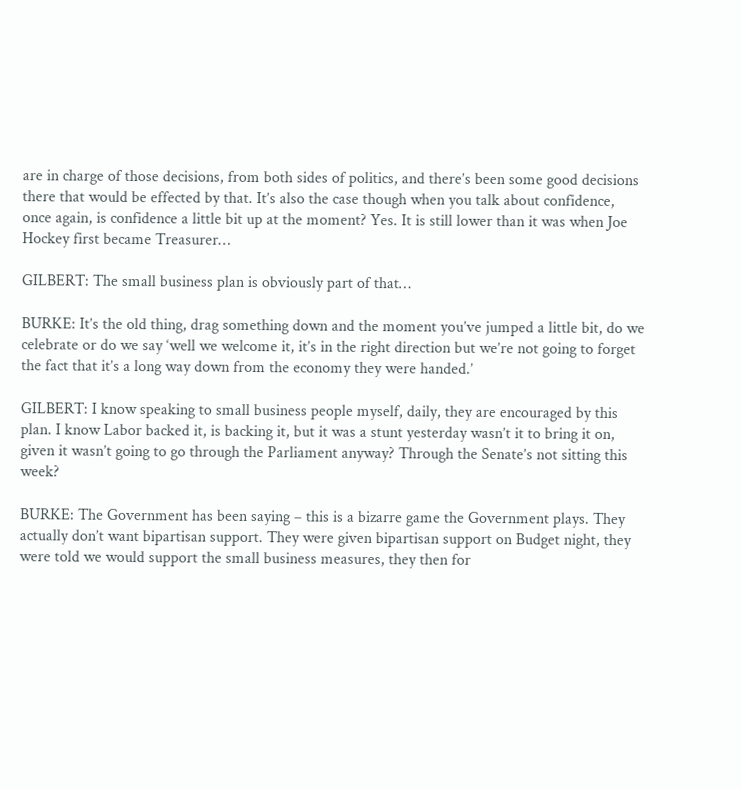are in charge of those decisions, from both sides of politics, and there’s been some good decisions there that would be effected by that. It’s also the case though when you talk about confidence, once again, is confidence a little bit up at the moment? Yes. It is still lower than it was when Joe Hockey first became Treasurer…

GILBERT: The small business plan is obviously part of that…

BURKE: It’s the old thing, drag something down and the moment you’ve jumped a little bit, do we celebrate or do we say ‘well we welcome it, it’s in the right direction but we’re not going to forget the fact that it’s a long way down from the economy they were handed.’

GILBERT: I know speaking to small business people myself, daily, they are encouraged by this plan. I know Labor backed it, is backing it, but it was a stunt yesterday wasn’t it to bring it on, given it wasn’t going to go through the Parliament anyway? Through the Senate’s not sitting this week?

BURKE: The Government has been saying – this is a bizarre game the Government plays. They actually don’t want bipartisan support. They were given bipartisan support on Budget night, they were told we would support the small business measures, they then for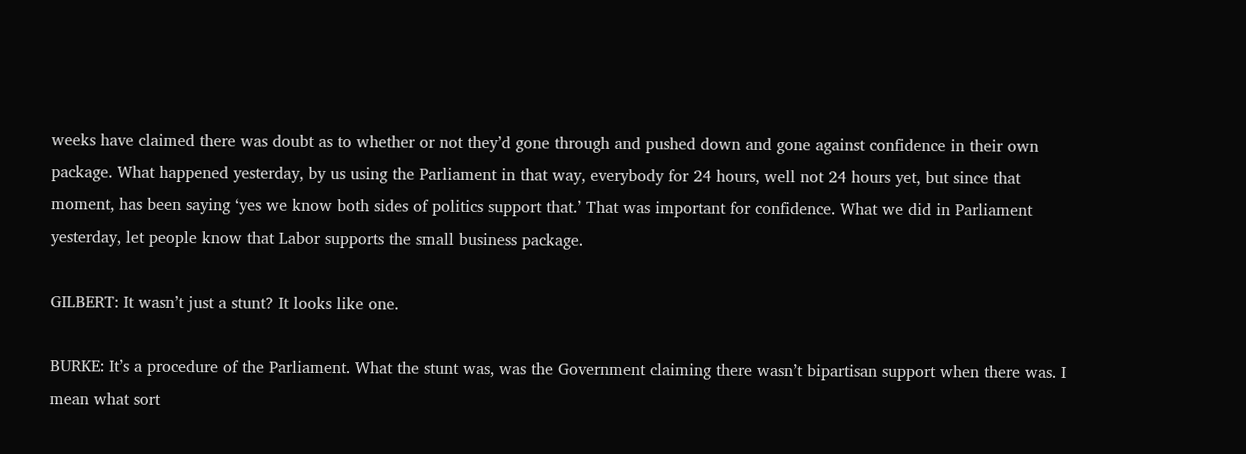weeks have claimed there was doubt as to whether or not they’d gone through and pushed down and gone against confidence in their own package. What happened yesterday, by us using the Parliament in that way, everybody for 24 hours, well not 24 hours yet, but since that moment, has been saying ‘yes we know both sides of politics support that.’ That was important for confidence. What we did in Parliament yesterday, let people know that Labor supports the small business package.

GILBERT: It wasn’t just a stunt? It looks like one.

BURKE: It’s a procedure of the Parliament. What the stunt was, was the Government claiming there wasn’t bipartisan support when there was. I mean what sort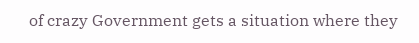of crazy Government gets a situation where they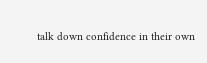talk down confidence in their own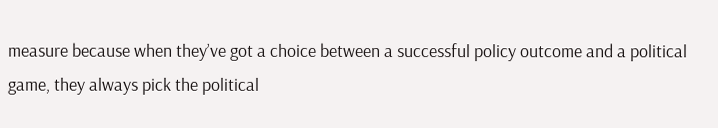measure because when they’ve got a choice between a successful policy outcome and a political game, they always pick the political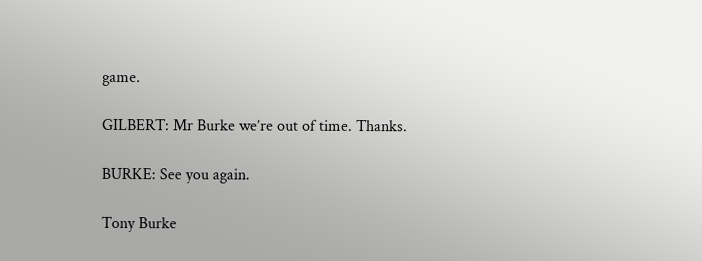game.

GILBERT: Mr Burke we’re out of time. Thanks.

BURKE: See you again.

Tony Burke